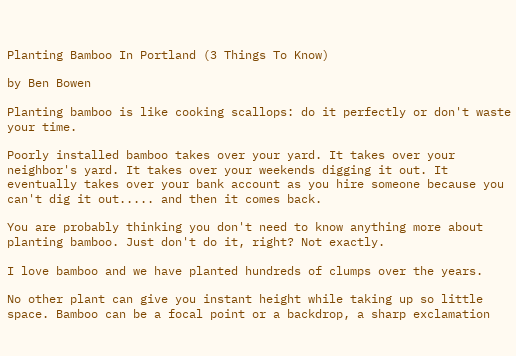Planting Bamboo In Portland (3 Things To Know)

by Ben Bowen

Planting bamboo is like cooking scallops: do it perfectly or don't waste your time.

Poorly installed bamboo takes over your yard. It takes over your neighbor's yard. It takes over your weekends digging it out. It eventually takes over your bank account as you hire someone because you can't dig it out..... and then it comes back.

You are probably thinking you don't need to know anything more about planting bamboo. Just don't do it, right? Not exactly.

I love bamboo and we have planted hundreds of clumps over the years.

No other plant can give you instant height while taking up so little space. Bamboo can be a focal point or a backdrop, a sharp exclamation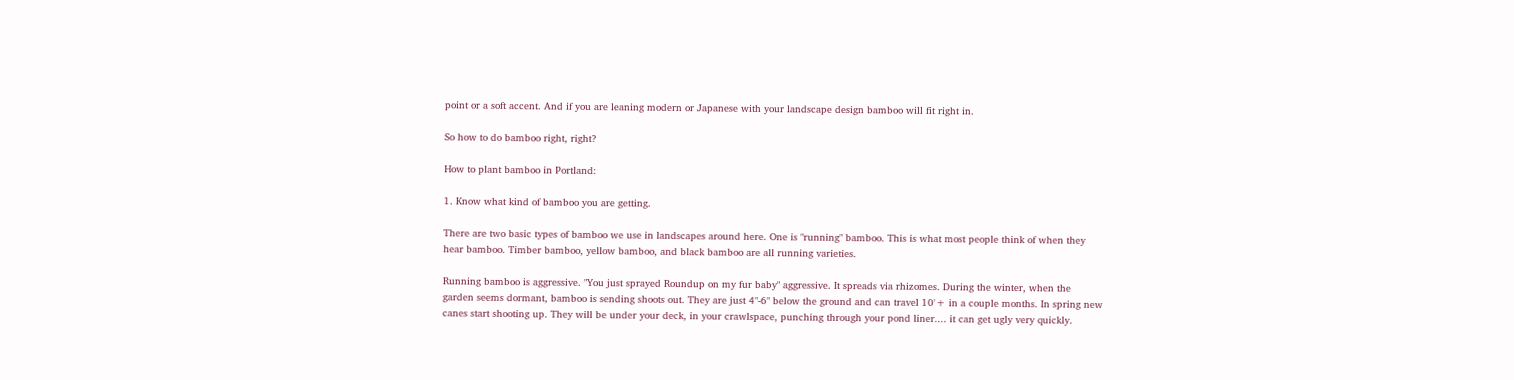point or a soft accent. And if you are leaning modern or Japanese with your landscape design bamboo will fit right in.

So how to do bamboo right, right?

How to plant bamboo in Portland:

1. Know what kind of bamboo you are getting.

There are two basic types of bamboo we use in landscapes around here. One is "running" bamboo. This is what most people think of when they hear bamboo. Timber bamboo, yellow bamboo, and black bamboo are all running varieties.

Running bamboo is aggressive. "You just sprayed Roundup on my fur baby" aggressive. It spreads via rhizomes. During the winter, when the garden seems dormant, bamboo is sending shoots out. They are just 4"-6" below the ground and can travel 10'+ in a couple months. In spring new canes start shooting up. They will be under your deck, in your crawlspace, punching through your pond liner.... it can get ugly very quickly.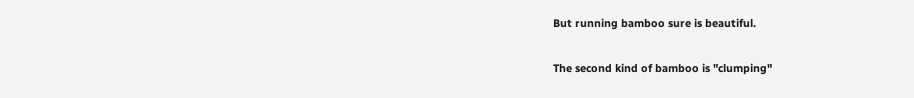But running bamboo sure is beautiful.

The second kind of bamboo is "clumping"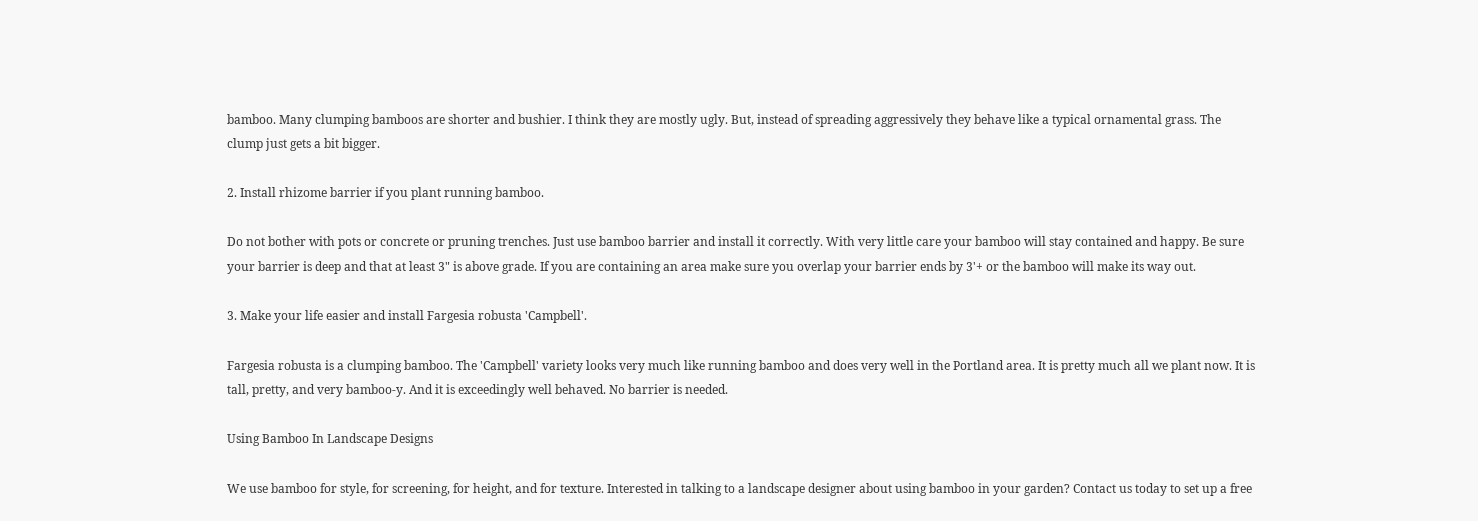bamboo. Many clumping bamboos are shorter and bushier. I think they are mostly ugly. But, instead of spreading aggressively they behave like a typical ornamental grass. The clump just gets a bit bigger.

2. Install rhizome barrier if you plant running bamboo.

Do not bother with pots or concrete or pruning trenches. Just use bamboo barrier and install it correctly. With very little care your bamboo will stay contained and happy. Be sure your barrier is deep and that at least 3" is above grade. If you are containing an area make sure you overlap your barrier ends by 3'+ or the bamboo will make its way out.

3. Make your life easier and install Fargesia robusta 'Campbell'.

Fargesia robusta is a clumping bamboo. The 'Campbell' variety looks very much like running bamboo and does very well in the Portland area. It is pretty much all we plant now. It is tall, pretty, and very bamboo-y. And it is exceedingly well behaved. No barrier is needed.

Using Bamboo In Landscape Designs

We use bamboo for style, for screening, for height, and for texture. Interested in talking to a landscape designer about using bamboo in your garden? Contact us today to set up a free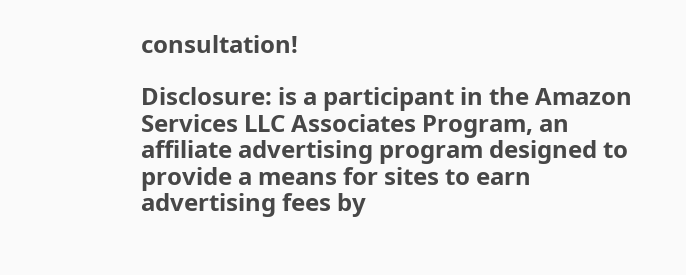consultation!

Disclosure: is a participant in the Amazon Services LLC Associates Program, an affiliate advertising program designed to provide a means for sites to earn advertising fees by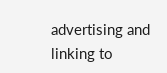advertising and linking to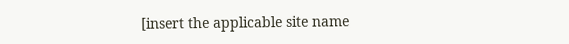[insert the applicable site name